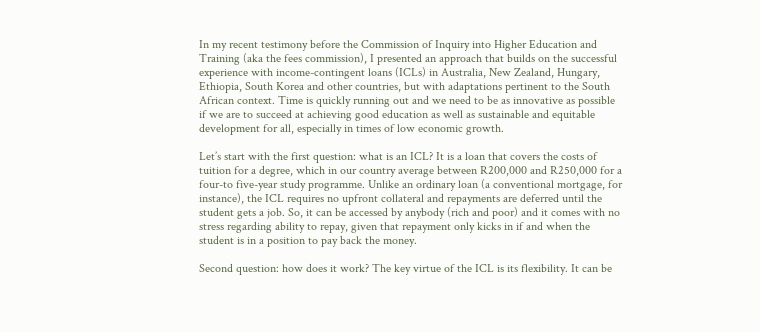In my recent testimony before the Commission of Inquiry into Higher Education and Training (aka the fees commission), I presented an approach that builds on the successful experience with income-contingent loans (ICLs) in Australia, New Zealand, Hungary, Ethiopia, South Korea and other countries, but with adaptations pertinent to the South African context. Time is quickly running out and we need to be as innovative as possible if we are to succeed at achieving good education as well as sustainable and equitable development for all, especially in times of low economic growth.

Let’s start with the first question: what is an ICL? It is a loan that covers the costs of tuition for a degree, which in our country average between R200,000 and R250,000 for a four-to five-year study programme. Unlike an ordinary loan (a conventional mortgage, for instance), the ICL requires no upfront collateral and repayments are deferred until the student gets a job. So, it can be accessed by anybody (rich and poor) and it comes with no stress regarding ability to repay, given that repayment only kicks in if and when the student is in a position to pay back the money.

Second question: how does it work? The key virtue of the ICL is its flexibility. It can be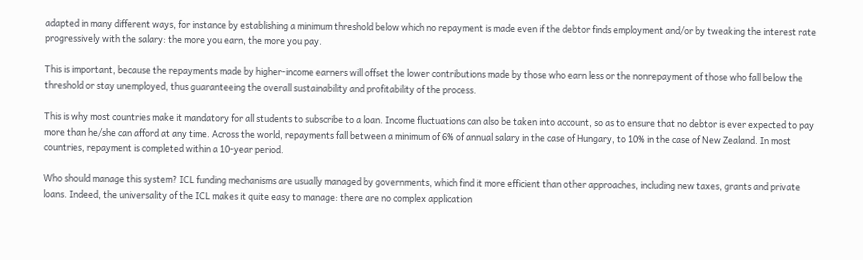adapted in many different ways, for instance by establishing a minimum threshold below which no repayment is made even if the debtor finds employment and/or by tweaking the interest rate progressively with the salary: the more you earn, the more you pay.

This is important, because the repayments made by higher-income earners will offset the lower contributions made by those who earn less or the nonrepayment of those who fall below the threshold or stay unemployed, thus guaranteeing the overall sustainability and profitability of the process.

This is why most countries make it mandatory for all students to subscribe to a loan. Income fluctuations can also be taken into account, so as to ensure that no debtor is ever expected to pay more than he/she can afford at any time. Across the world, repayments fall between a minimum of 6% of annual salary in the case of Hungary, to 10% in the case of New Zealand. In most countries, repayment is completed within a 10-year period.

Who should manage this system? ICL funding mechanisms are usually managed by governments, which find it more efficient than other approaches, including new taxes, grants and private loans. Indeed, the universality of the ICL makes it quite easy to manage: there are no complex application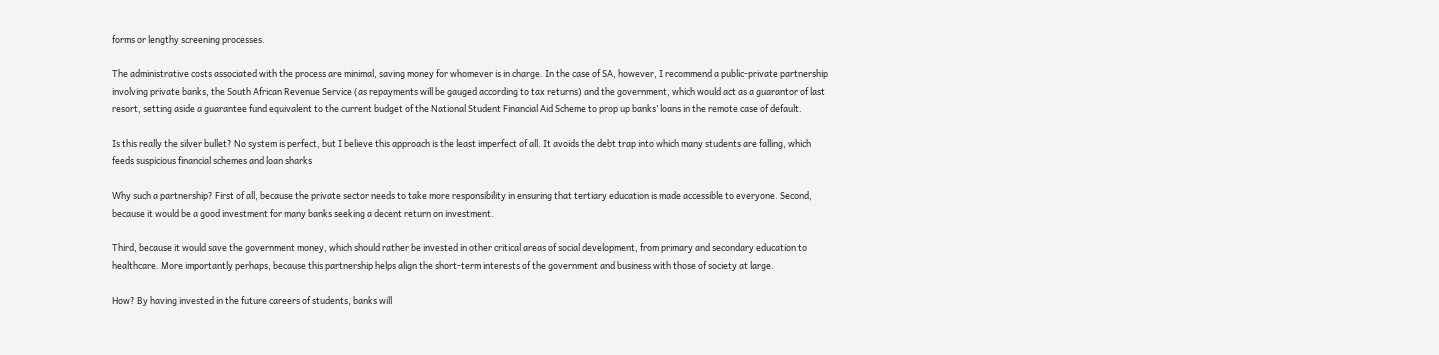forms or lengthy screening processes.

The administrative costs associated with the process are minimal, saving money for whomever is in charge. In the case of SA, however, I recommend a public-private partnership involving private banks, the South African Revenue Service (as repayments will be gauged according to tax returns) and the government, which would act as a guarantor of last resort, setting aside a guarantee fund equivalent to the current budget of the National Student Financial Aid Scheme to prop up banks’ loans in the remote case of default.

Is this really the silver bullet? No system is perfect, but I believe this approach is the least imperfect of all. It avoids the debt trap into which many students are falling, which feeds suspicious financial schemes and loan sharks

Why such a partnership? First of all, because the private sector needs to take more responsibility in ensuring that tertiary education is made accessible to everyone. Second, because it would be a good investment for many banks seeking a decent return on investment.

Third, because it would save the government money, which should rather be invested in other critical areas of social development, from primary and secondary education to healthcare. More importantly perhaps, because this partnership helps align the short-term interests of the government and business with those of society at large.

How? By having invested in the future careers of students, banks will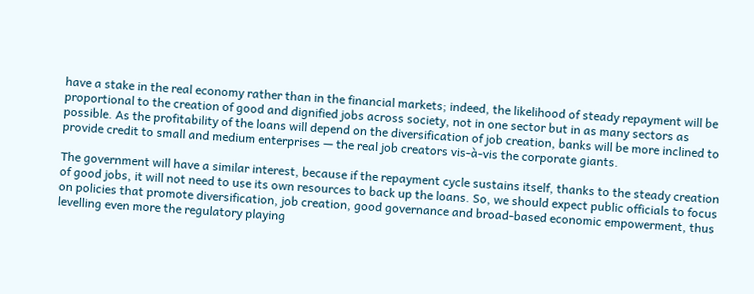have a stake in the real economy rather than in the financial markets; indeed, the likelihood of steady repayment will be proportional to the creation of good and dignified jobs across society, not in one sector but in as many sectors as possible. As the profitability of the loans will depend on the diversification of job creation, banks will be more inclined to provide credit to small and medium enterprises — the real job creators vis-à-vis the corporate giants.

The government will have a similar interest, because if the repayment cycle sustains itself, thanks to the steady creation of good jobs, it will not need to use its own resources to back up the loans. So, we should expect public officials to focus on policies that promote diversification, job creation, good governance and broad-based economic empowerment, thus levelling even more the regulatory playing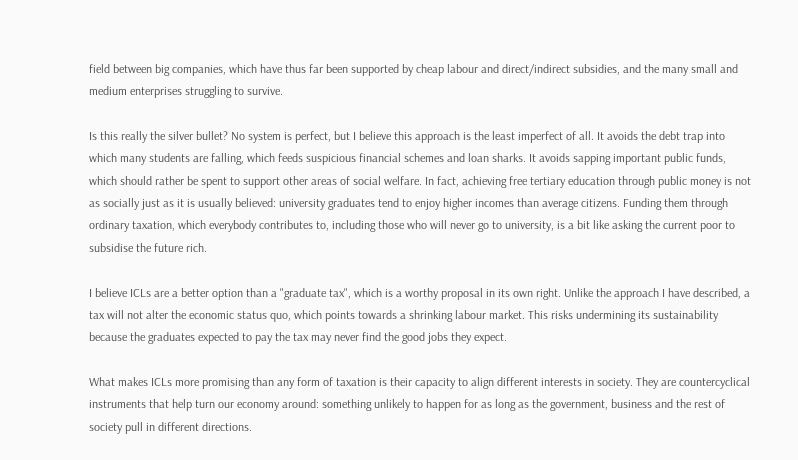field between big companies, which have thus far been supported by cheap labour and direct/indirect subsidies, and the many small and medium enterprises struggling to survive.

Is this really the silver bullet? No system is perfect, but I believe this approach is the least imperfect of all. It avoids the debt trap into which many students are falling, which feeds suspicious financial schemes and loan sharks. It avoids sapping important public funds, which should rather be spent to support other areas of social welfare. In fact, achieving free tertiary education through public money is not as socially just as it is usually believed: university graduates tend to enjoy higher incomes than average citizens. Funding them through ordinary taxation, which everybody contributes to, including those who will never go to university, is a bit like asking the current poor to subsidise the future rich.

I believe ICLs are a better option than a "graduate tax", which is a worthy proposal in its own right. Unlike the approach I have described, a tax will not alter the economic status quo, which points towards a shrinking labour market. This risks undermining its sustainability because the graduates expected to pay the tax may never find the good jobs they expect.

What makes ICLs more promising than any form of taxation is their capacity to align different interests in society. They are countercyclical instruments that help turn our economy around: something unlikely to happen for as long as the government, business and the rest of society pull in different directions.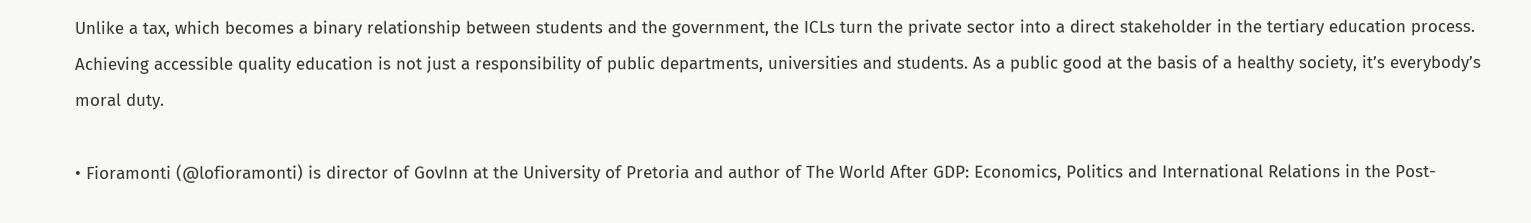Unlike a tax, which becomes a binary relationship between students and the government, the ICLs turn the private sector into a direct stakeholder in the tertiary education process. Achieving accessible quality education is not just a responsibility of public departments, universities and students. As a public good at the basis of a healthy society, it’s everybody’s moral duty.

• Fioramonti (@lofioramonti) is director of GovInn at the University of Pretoria and author of The World After GDP: Economics, Politics and International Relations in the Post-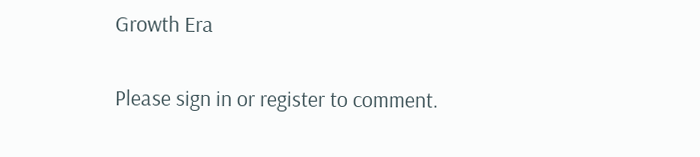Growth Era

Please sign in or register to comment.